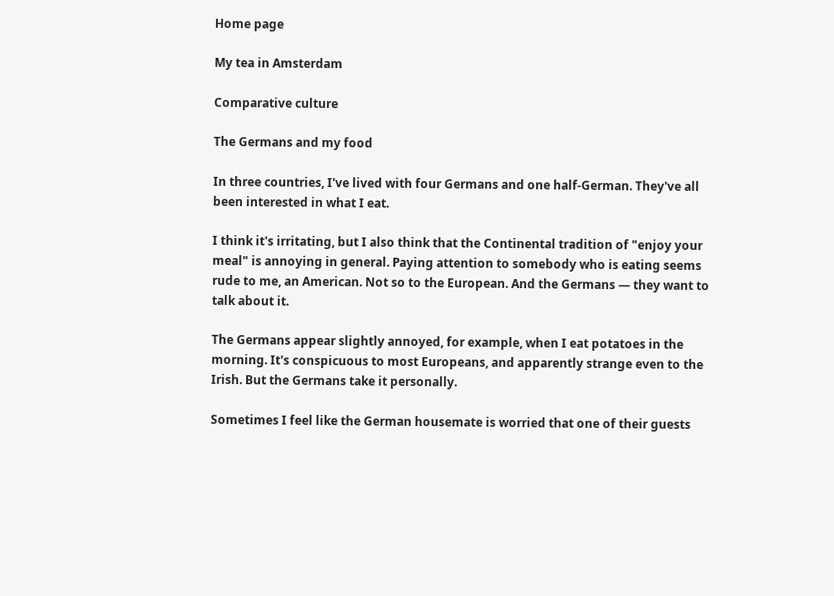Home page

My tea in Amsterdam

Comparative culture

The Germans and my food

In three countries, I've lived with four Germans and one half-German. They've all been interested in what I eat.

I think it's irritating, but I also think that the Continental tradition of "enjoy your meal" is annoying in general. Paying attention to somebody who is eating seems rude to me, an American. Not so to the European. And the Germans — they want to talk about it.

The Germans appear slightly annoyed, for example, when I eat potatoes in the morning. It's conspicuous to most Europeans, and apparently strange even to the Irish. But the Germans take it personally.

Sometimes I feel like the German housemate is worried that one of their guests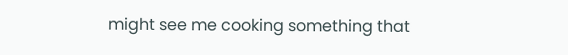might see me cooking something that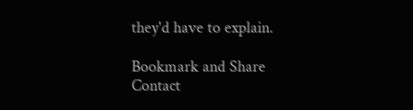they'd have to explain.

Bookmark and Share Contact